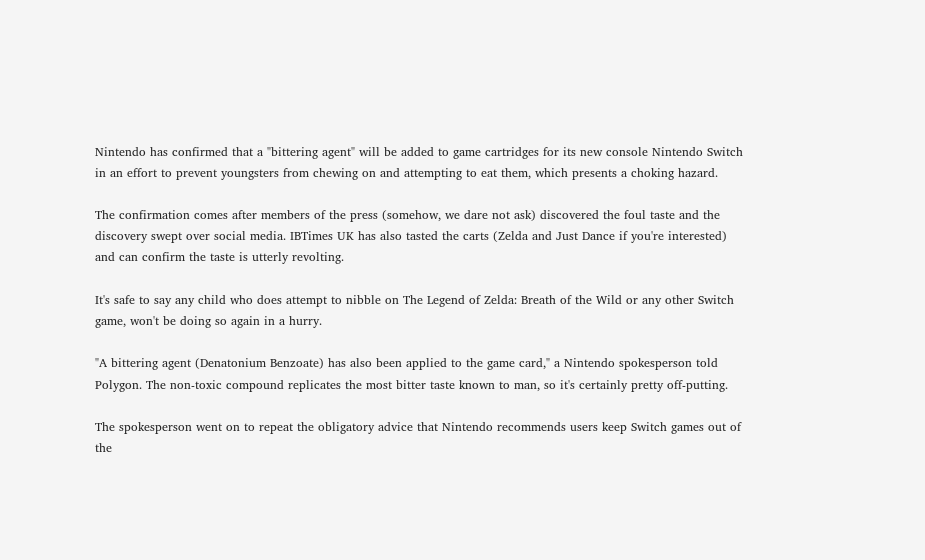Nintendo has confirmed that a "bittering agent" will be added to game cartridges for its new console Nintendo Switch in an effort to prevent youngsters from chewing on and attempting to eat them, which presents a choking hazard.

The confirmation comes after members of the press (somehow, we dare not ask) discovered the foul taste and the discovery swept over social media. IBTimes UK has also tasted the carts (Zelda and Just Dance if you're interested) and can confirm the taste is utterly revolting.

It's safe to say any child who does attempt to nibble on The Legend of Zelda: Breath of the Wild or any other Switch game, won't be doing so again in a hurry.

"A bittering agent (Denatonium Benzoate) has also been applied to the game card," a Nintendo spokesperson told Polygon. The non-toxic compound replicates the most bitter taste known to man, so it's certainly pretty off-putting.

The spokesperson went on to repeat the obligatory advice that Nintendo recommends users keep Switch games out of the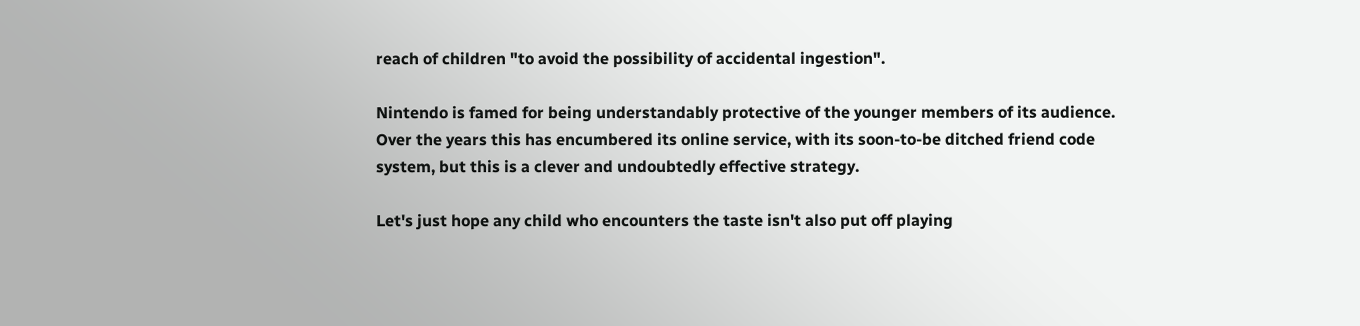reach of children "to avoid the possibility of accidental ingestion".

Nintendo is famed for being understandably protective of the younger members of its audience. Over the years this has encumbered its online service, with its soon-to-be ditched friend code system, but this is a clever and undoubtedly effective strategy.

Let's just hope any child who encounters the taste isn't also put off playing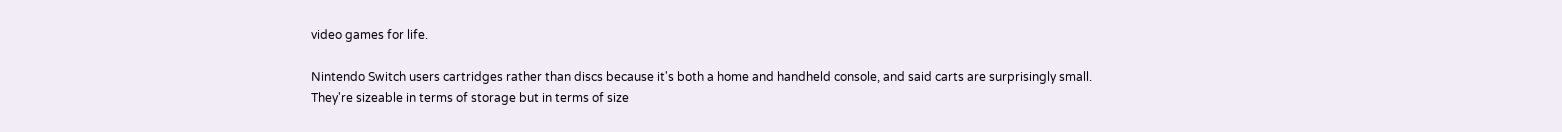video games for life.

Nintendo Switch users cartridges rather than discs because it's both a home and handheld console, and said carts are surprisingly small. They're sizeable in terms of storage but in terms of size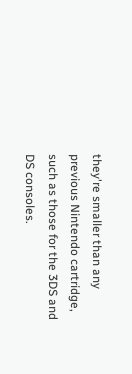they're smaller than any previous Nintendo cartridge, such as those for the 3DS and DS consoles.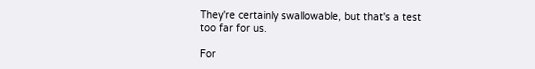They're certainly swallowable, but that's a test too far for us.

For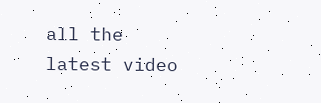all the latest video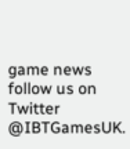game news follow us on Twitter @IBTGamesUK.